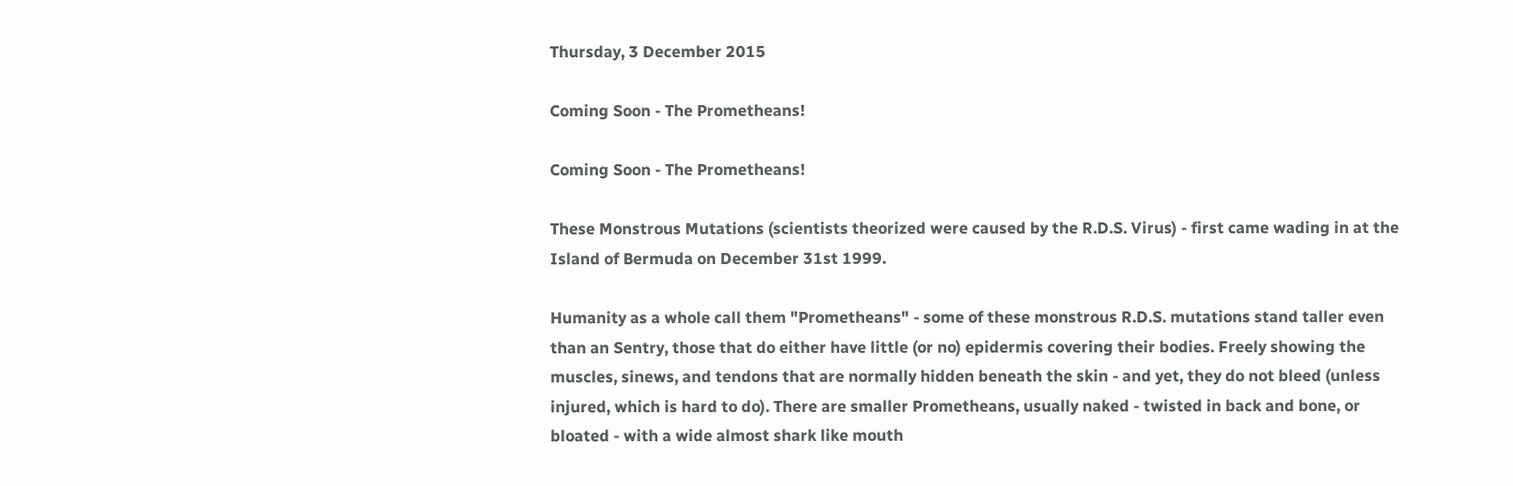Thursday, 3 December 2015

Coming Soon - The Prometheans!

Coming Soon - The Prometheans!

These Monstrous Mutations (scientists theorized were caused by the R.D.S. Virus) - first came wading in at the Island of Bermuda on December 31st 1999.

Humanity as a whole call them "Prometheans" - some of these monstrous R.D.S. mutations stand taller even than an Sentry, those that do either have little (or no) epidermis covering their bodies. Freely showing the muscles, sinews, and tendons that are normally hidden beneath the skin - and yet, they do not bleed (unless injured, which is hard to do). There are smaller Prometheans, usually naked - twisted in back and bone, or bloated - with a wide almost shark like mouth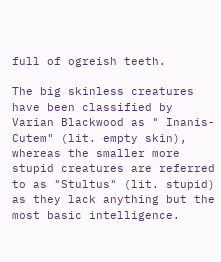full of ogreish teeth.

The big skinless creatures have been classified by Varian Blackwood as " Inanis-Cutem" (lit. empty skin), whereas the smaller more stupid creatures are referred to as "Stultus" (lit. stupid) as they lack anything but the most basic intelligence.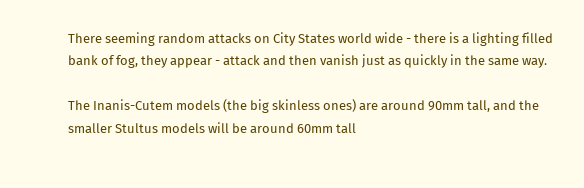There seeming random attacks on City States world wide - there is a lighting filled bank of fog, they appear - attack and then vanish just as quickly in the same way.

The Inanis-Cutem models (the big skinless ones) are around 90mm tall, and the smaller Stultus models will be around 60mm tall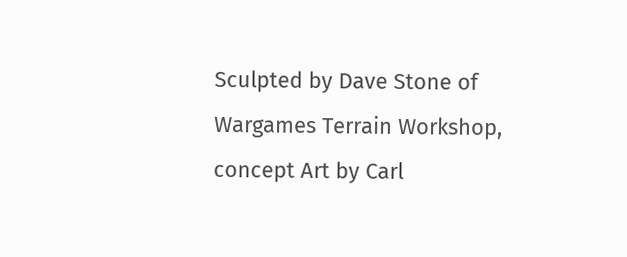Sculpted by Dave Stone of  Wargames Terrain Workshop, concept Art by Carl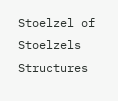Stoelzel of Stoelzels Structures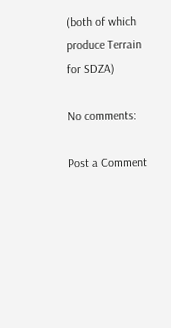(both of which produce Terrain for SDZA)

No comments:

Post a Comment